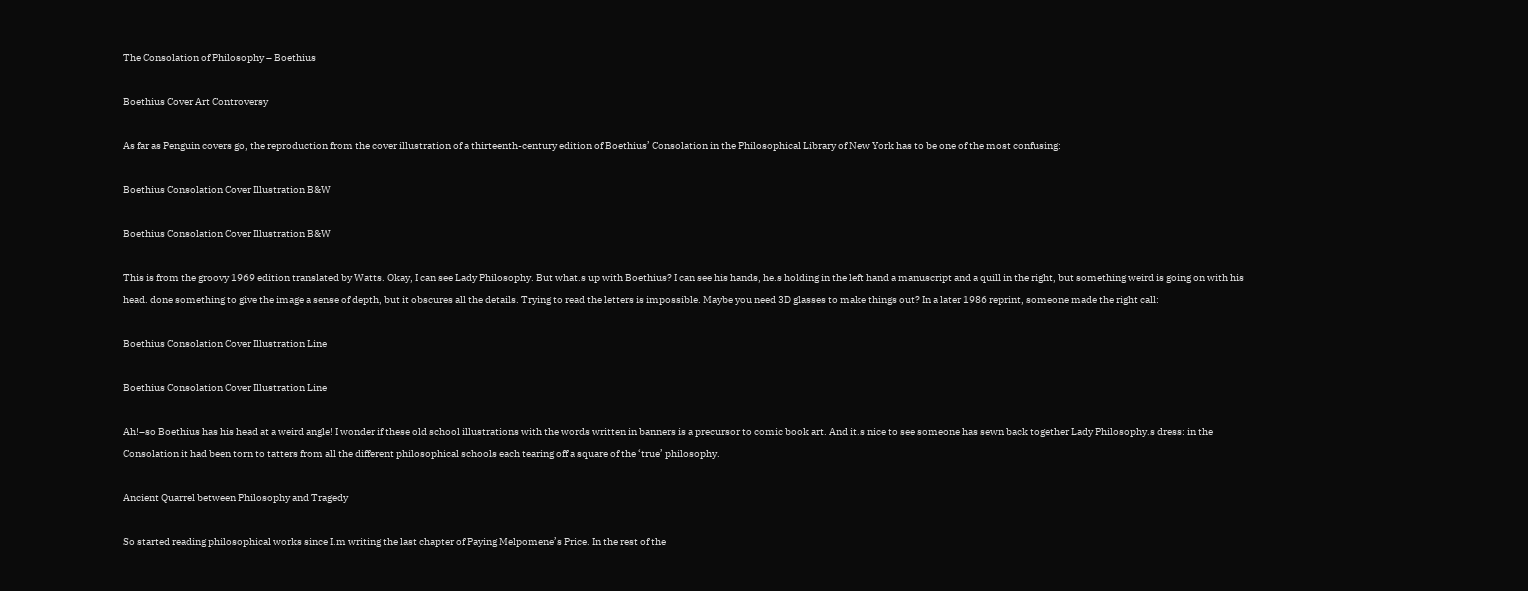The Consolation of Philosophy – Boethius

Boethius Cover Art Controversy

As far as Penguin covers go, the reproduction from the cover illustration of a thirteenth-century edition of Boethius’ Consolation in the Philosophical Library of New York has to be one of the most confusing:

Boethius Consolation Cover Illustration B&W

Boethius Consolation Cover Illustration B&W

This is from the groovy 1969 edition translated by Watts. Okay, I can see Lady Philosophy. But what.s up with Boethius? I can see his hands, he.s holding in the left hand a manuscript and a quill in the right, but something weird is going on with his head. done something to give the image a sense of depth, but it obscures all the details. Trying to read the letters is impossible. Maybe you need 3D glasses to make things out? In a later 1986 reprint, someone made the right call:

Boethius Consolation Cover Illustration Line

Boethius Consolation Cover Illustration Line

Ah!–so Boethius has his head at a weird angle! I wonder if these old school illustrations with the words written in banners is a precursor to comic book art. And it.s nice to see someone has sewn back together Lady Philosophy.s dress: in the Consolation it had been torn to tatters from all the different philosophical schools each tearing off a square of the ‘true’ philosophy.

Ancient Quarrel between Philosophy and Tragedy

So started reading philosophical works since I.m writing the last chapter of Paying Melpomene’s Price. In the rest of the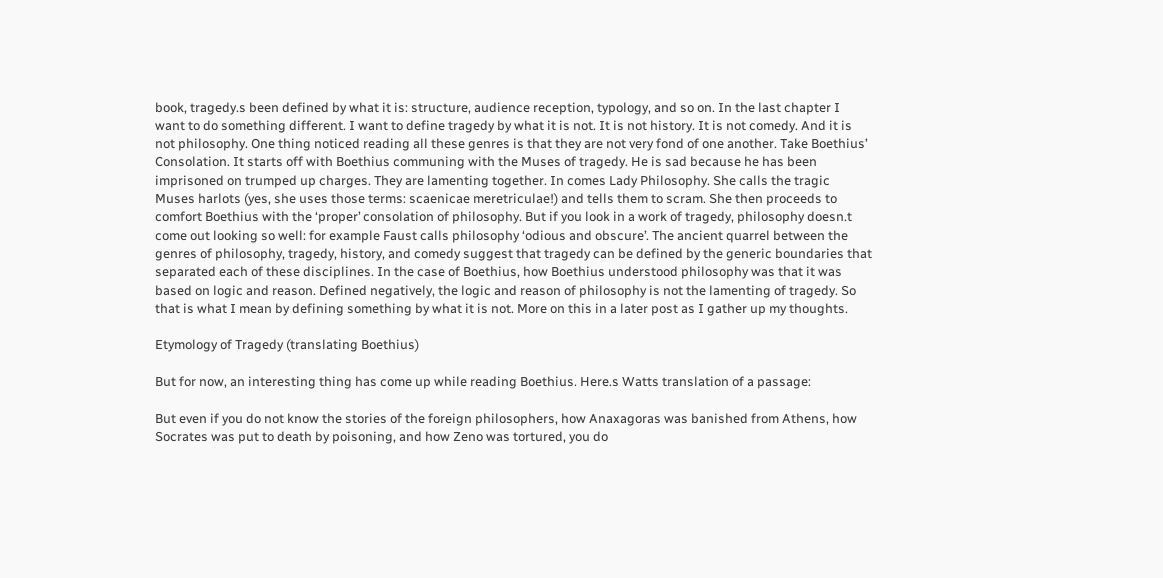book, tragedy.s been defined by what it is: structure, audience reception, typology, and so on. In the last chapter I want to do something different. I want to define tragedy by what it is not. It is not history. It is not comedy. And it is not philosophy. One thing noticed reading all these genres is that they are not very fond of one another. Take Boethius’ Consolation. It starts off with Boethius communing with the Muses of tragedy. He is sad because he has been imprisoned on trumped up charges. They are lamenting together. In comes Lady Philosophy. She calls the tragic Muses harlots (yes, she uses those terms: scaenicae meretriculae!) and tells them to scram. She then proceeds to comfort Boethius with the ‘proper’ consolation of philosophy. But if you look in a work of tragedy, philosophy doesn.t come out looking so well: for example Faust calls philosophy ‘odious and obscure’. The ancient quarrel between the genres of philosophy, tragedy, history, and comedy suggest that tragedy can be defined by the generic boundaries that separated each of these disciplines. In the case of Boethius, how Boethius understood philosophy was that it was based on logic and reason. Defined negatively, the logic and reason of philosophy is not the lamenting of tragedy. So that is what I mean by defining something by what it is not. More on this in a later post as I gather up my thoughts.

Etymology of Tragedy (translating Boethius)

But for now, an interesting thing has come up while reading Boethius. Here.s Watts translation of a passage:

But even if you do not know the stories of the foreign philosophers, how Anaxagoras was banished from Athens, how Socrates was put to death by poisoning, and how Zeno was tortured, you do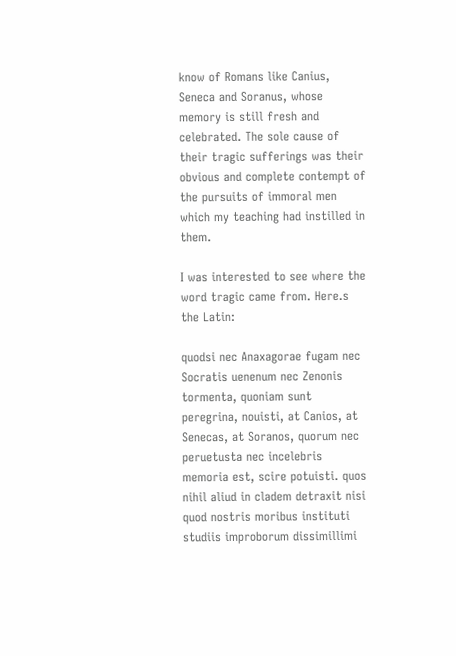know of Romans like Canius, Seneca and Soranus, whose memory is still fresh and celebrated. The sole cause of their tragic sufferings was their obvious and complete contempt of the pursuits of immoral men which my teaching had instilled in them.

I was interested to see where the word tragic came from. Here.s the Latin:

quodsi nec Anaxagorae fugam nec Socratis uenenum nec Zenonis tormenta, quoniam sunt peregrina, nouisti, at Canios, at Senecas, at Soranos, quorum nec peruetusta nec incelebris memoria est, scire potuisti. quos nihil aliud in cladem detraxit nisi quod nostris moribus instituti studiis improborum dissimillimi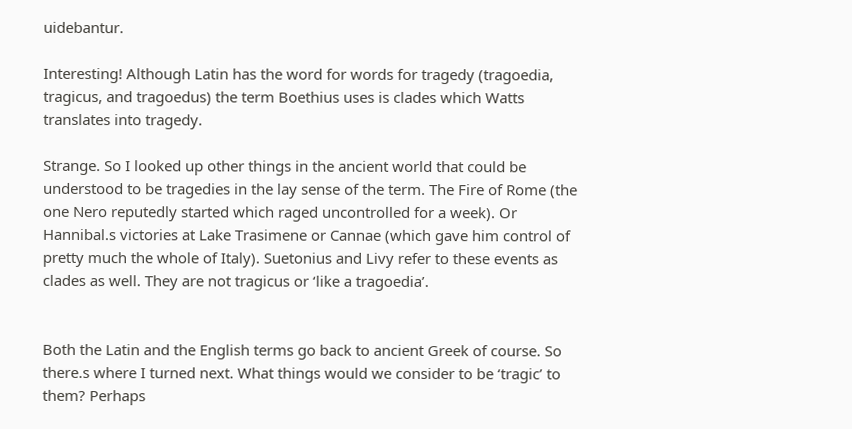uidebantur.

Interesting! Although Latin has the word for words for tragedy (tragoedia, tragicus, and tragoedus) the term Boethius uses is clades which Watts translates into tragedy.

Strange. So I looked up other things in the ancient world that could be understood to be tragedies in the lay sense of the term. The Fire of Rome (the one Nero reputedly started which raged uncontrolled for a week). Or Hannibal.s victories at Lake Trasimene or Cannae (which gave him control of pretty much the whole of Italy). Suetonius and Livy refer to these events as clades as well. They are not tragicus or ‘like a tragoedia’.


Both the Latin and the English terms go back to ancient Greek of course. So there.s where I turned next. What things would we consider to be ‘tragic’ to them? Perhaps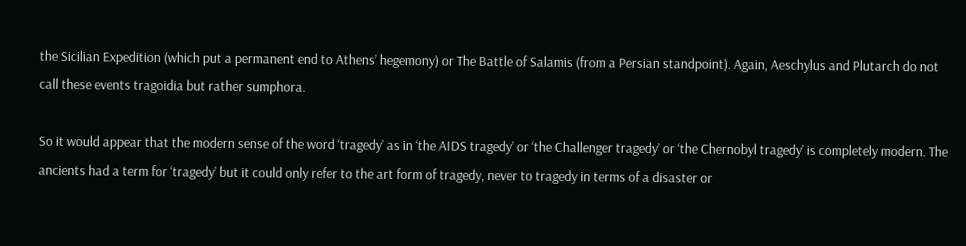the Sicilian Expedition (which put a permanent end to Athens’ hegemony) or The Battle of Salamis (from a Persian standpoint). Again, Aeschylus and Plutarch do not call these events tragoidia but rather sumphora.

So it would appear that the modern sense of the word ‘tragedy’ as in ‘the AIDS tragedy’ or ‘the Challenger tragedy’ or ‘the Chernobyl tragedy’ is completely modern. The ancients had a term for ‘tragedy’ but it could only refer to the art form of tragedy, never to tragedy in terms of a disaster or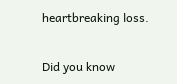heartbreaking loss.

Did you know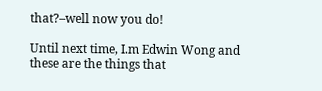that?–well now you do!

Until next time, I.m Edwin Wong and these are the things that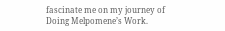fascinate me on my journey of Doing Melpomene’s Work.